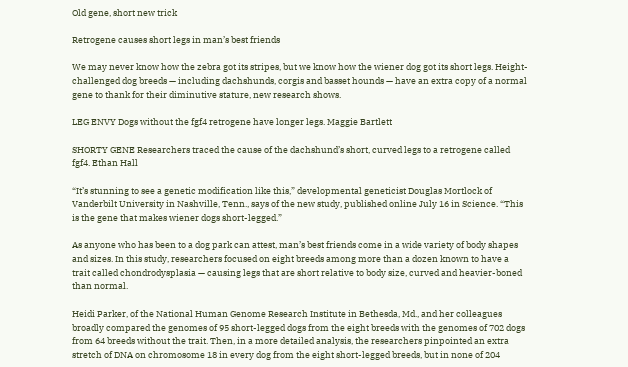Old gene, short new trick

Retrogene causes short legs in man’s best friends

We may never know how the zebra got its stripes, but we know how the wiener dog got its short legs. Height-challenged dog breeds — including dachshunds, corgis and basset hounds — have an extra copy of a normal gene to thank for their diminutive stature, new research shows.

LEG ENVY Dogs without the fgf4 retrogene have longer legs. Maggie Bartlett

SHORTY GENE Researchers traced the cause of the dachshund’s short, curved legs to a retrogene called fgf4. Ethan Hall

“It’s stunning to see a genetic modification like this,” developmental geneticist Douglas Mortlock of Vanderbilt University in Nashville, Tenn., says of the new study, published online July 16 in Science. “This is the gene that makes wiener dogs short-legged.”

As anyone who has been to a dog park can attest, man’s best friends come in a wide variety of body shapes and sizes. In this study, researchers focused on eight breeds among more than a dozen known to have a trait called chondrodysplasia — causing legs that are short relative to body size, curved and heavier-boned than normal.

Heidi Parker, of the National Human Genome Research Institute in Bethesda, Md., and her colleagues broadly compared the genomes of 95 short-legged dogs from the eight breeds with the genomes of 702 dogs from 64 breeds without the trait. Then, in a more detailed analysis, the researchers pinpointed an extra stretch of DNA on chromosome 18 in every dog from the eight short-legged breeds, but in none of 204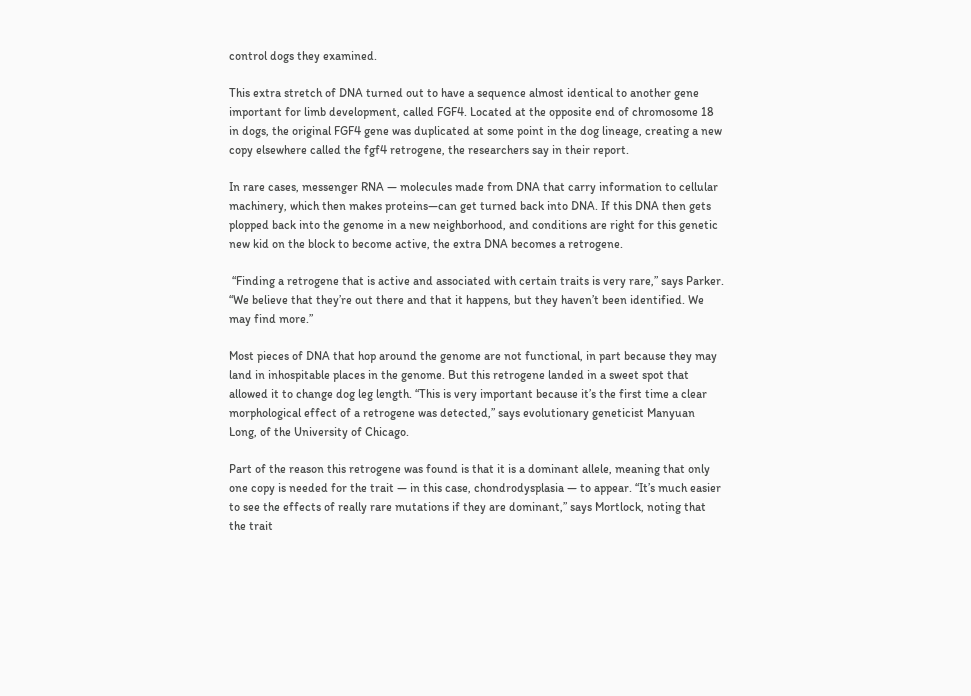control dogs they examined.

This extra stretch of DNA turned out to have a sequence almost identical to another gene important for limb development, called FGF4. Located at the opposite end of chromosome 18 in dogs, the original FGF4 gene was duplicated at some point in the dog lineage, creating a new copy elsewhere called the fgf4 retrogene, the researchers say in their report.

In rare cases, messenger RNA — molecules made from DNA that carry information to cellular machinery, which then makes proteins—can get turned back into DNA. If this DNA then gets plopped back into the genome in a new neighborhood, and conditions are right for this genetic new kid on the block to become active, the extra DNA becomes a retrogene.

 “Finding a retrogene that is active and associated with certain traits is very rare,” says Parker. “We believe that they’re out there and that it happens, but they haven’t been identified. We may find more.”

Most pieces of DNA that hop around the genome are not functional, in part because they may land in inhospitable places in the genome. But this retrogene landed in a sweet spot that allowed it to change dog leg length. “This is very important because it’s the first time a clear morphological effect of a retrogene was detected,” says evolutionary geneticist Manyuan Long, of the University of Chicago.

Part of the reason this retrogene was found is that it is a dominant allele, meaning that only one copy is needed for the trait — in this case, chondrodysplasia — to appear. “It’s much easier to see the effects of really rare mutations if they are dominant,” says Mortlock, noting that the trait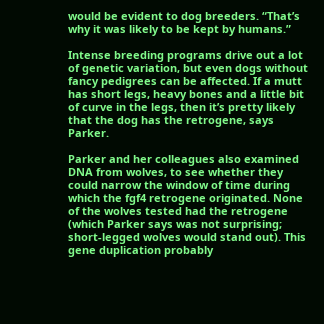would be evident to dog breeders. “That’s why it was likely to be kept by humans.”

Intense breeding programs drive out a lot of genetic variation, but even dogs without fancy pedigrees can be affected. If a mutt has short legs, heavy bones and a little bit of curve in the legs, then it’s pretty likely that the dog has the retrogene, says Parker.

Parker and her colleagues also examined DNA from wolves, to see whether they could narrow the window of time during which the fgf4 retrogene originated. None of the wolves tested had the retrogene (which Parker says was not surprising; short-legged wolves would stand out). This gene duplication probably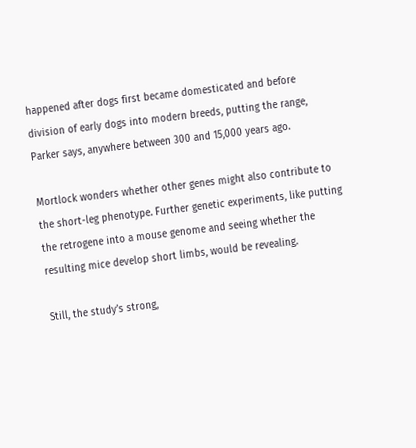happened after dogs first became domesticated and before division of early dogs into modern breeds, putting the range, Parker says, anywhere between 300 and 15,000 years ago.

Mortlock wonders whether other genes might also contribute to the short-leg phenotype. Further genetic experiments, like putting the retrogene into a mouse genome and seeing whether the resulting mice develop short limbs, would be revealing.

Still, the study’s strong,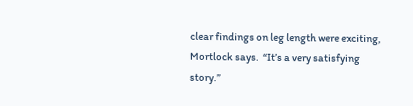clear findings on leg length were exciting, Mortlock says.  “It’s a very satisfying story.”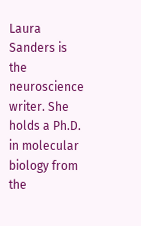Laura Sanders is the neuroscience writer. She holds a Ph.D. in molecular biology from the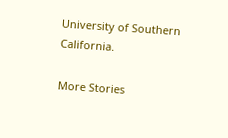University of Southern California.

More Stories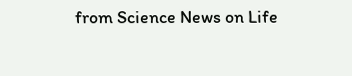from Science News on Life